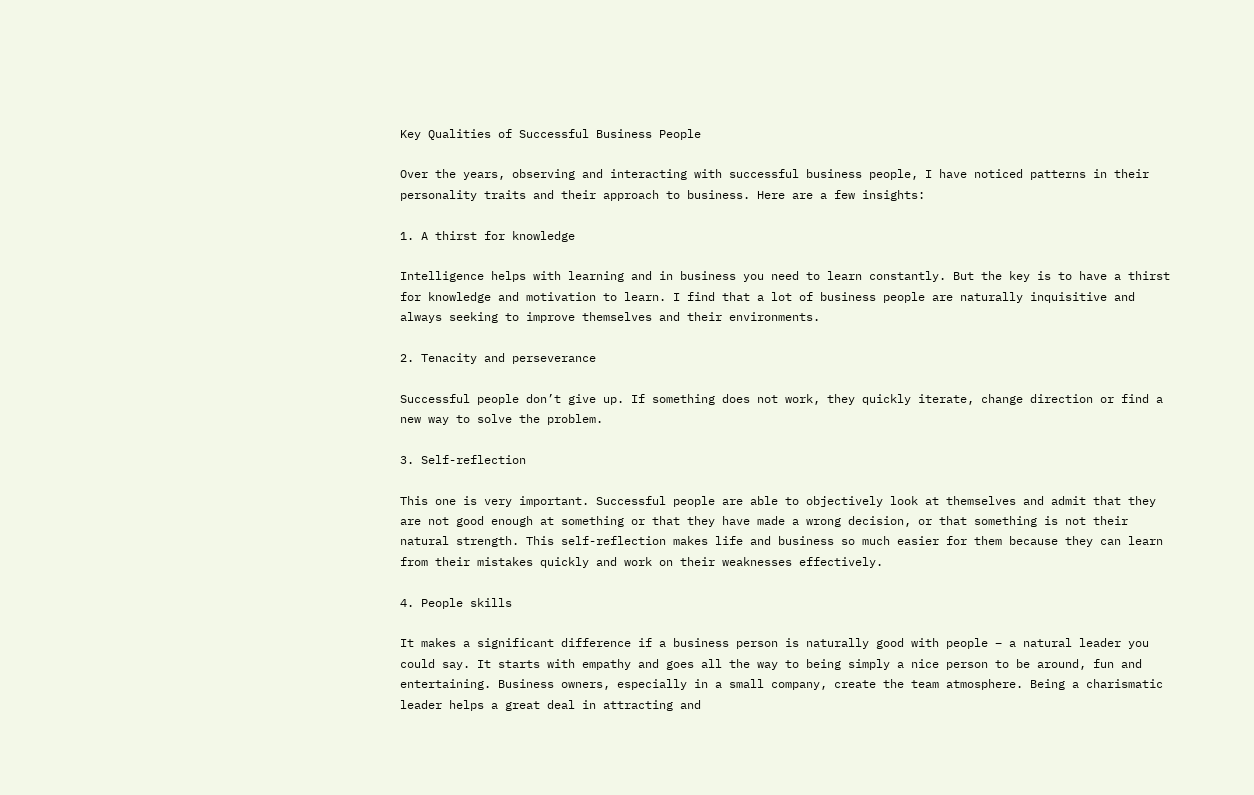Key Qualities of Successful Business People

Over the years, observing and interacting with successful business people, I have noticed patterns in their personality traits and their approach to business. Here are a few insights:

1. A thirst for knowledge

Intelligence helps with learning and in business you need to learn constantly. But the key is to have a thirst for knowledge and motivation to learn. I find that a lot of business people are naturally inquisitive and always seeking to improve themselves and their environments.

2. Tenacity and perseverance

Successful people don’t give up. If something does not work, they quickly iterate, change direction or find a new way to solve the problem.

3. Self-reflection

This one is very important. Successful people are able to objectively look at themselves and admit that they are not good enough at something or that they have made a wrong decision, or that something is not their natural strength. This self-reflection makes life and business so much easier for them because they can learn from their mistakes quickly and work on their weaknesses effectively.

4. People skills

It makes a significant difference if a business person is naturally good with people – a natural leader you could say. It starts with empathy and goes all the way to being simply a nice person to be around, fun and entertaining. Business owners, especially in a small company, create the team atmosphere. Being a charismatic leader helps a great deal in attracting and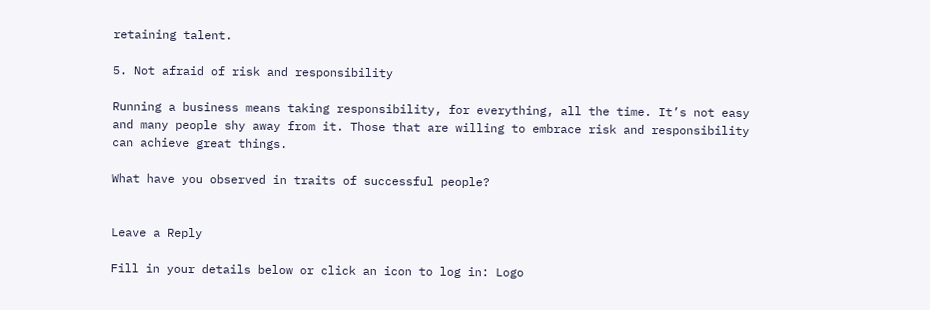retaining talent.

5. Not afraid of risk and responsibility

Running a business means taking responsibility, for everything, all the time. It’s not easy and many people shy away from it. Those that are willing to embrace risk and responsibility can achieve great things.

What have you observed in traits of successful people?


Leave a Reply

Fill in your details below or click an icon to log in: Logo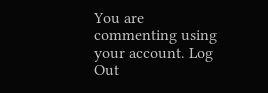You are commenting using your account. Log Out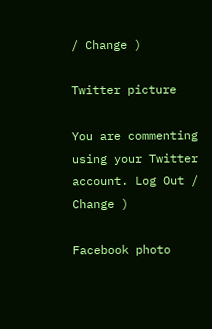/ Change )

Twitter picture

You are commenting using your Twitter account. Log Out / Change )

Facebook photo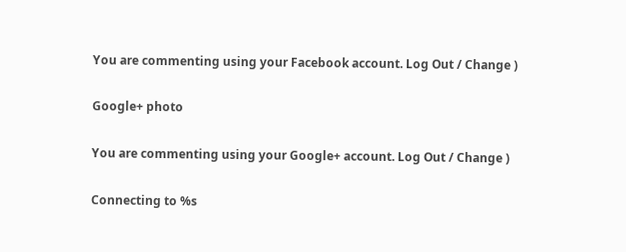You are commenting using your Facebook account. Log Out / Change )

Google+ photo

You are commenting using your Google+ account. Log Out / Change )

Connecting to %s